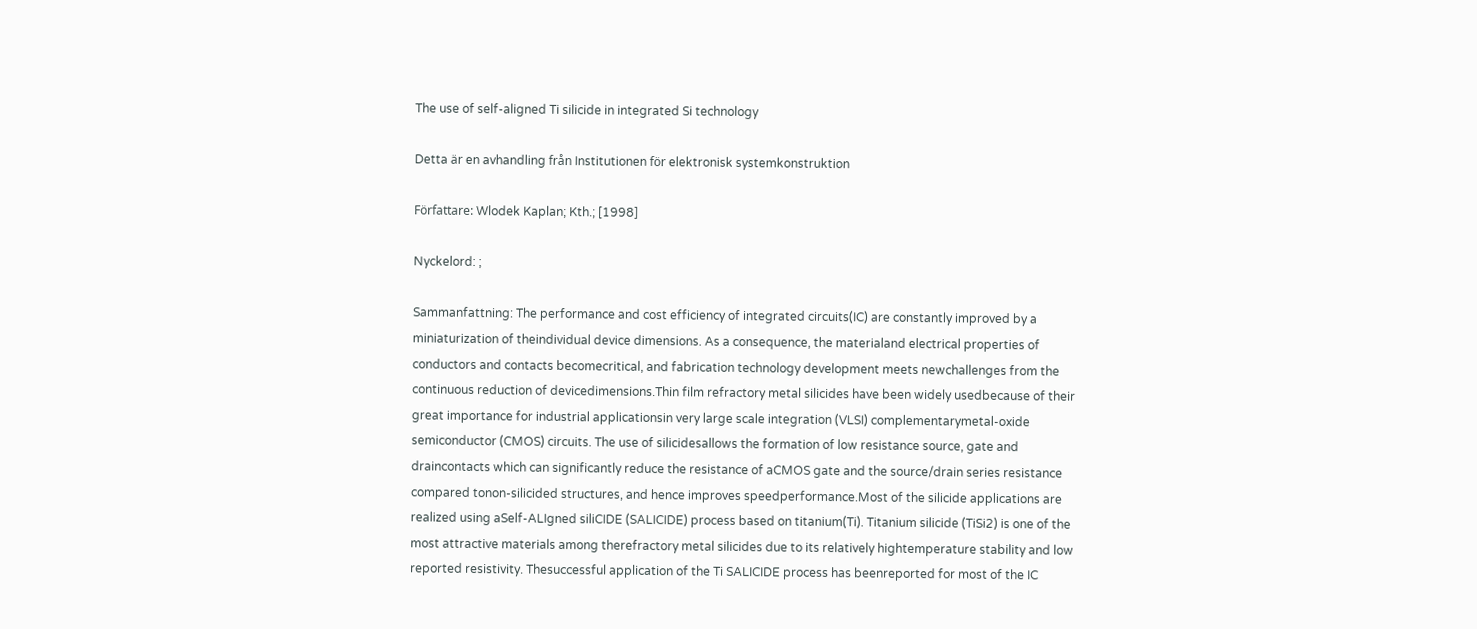The use of self-aligned Ti silicide in integrated Si technology

Detta är en avhandling från Institutionen för elektronisk systemkonstruktion

Författare: Wlodek Kaplan; Kth.; [1998]

Nyckelord: ;

Sammanfattning: The performance and cost efficiency of integrated circuits(IC) are constantly improved by a miniaturization of theindividual device dimensions. As a consequence, the materialand electrical properties of conductors and contacts becomecritical, and fabrication technology development meets newchallenges from the continuous reduction of devicedimensions.Thin film refractory metal silicides have been widely usedbecause of their great importance for industrial applicationsin very large scale integration (VLSI) complementarymetal-oxide semiconductor (CMOS) circuits. The use of silicidesallows the formation of low resistance source, gate and draincontacts which can significantly reduce the resistance of aCMOS gate and the source/drain series resistance compared tonon-silicided structures, and hence improves speedperformance.Most of the silicide applications are realized using aSelf-ALIgned siliCIDE (SALICIDE) process based on titanium(Ti). Titanium silicide (TiSi2) is one of the most attractive materials among therefractory metal silicides due to its relatively hightemperature stability and low reported resistivity. Thesuccessful application of the Ti SALICIDE process has beenreported for most of the IC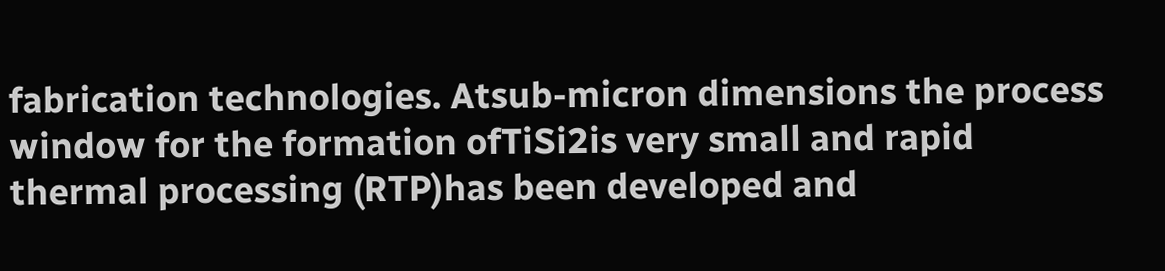fabrication technologies. Atsub-micron dimensions the process window for the formation ofTiSi2is very small and rapid thermal processing (RTP)has been developed and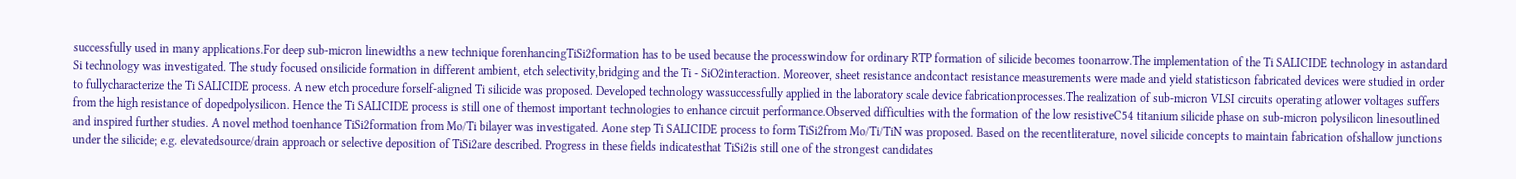successfully used in many applications.For deep sub-micron linewidths a new technique forenhancingTiSi2formation has to be used because the processwindow for ordinary RTP formation of silicide becomes toonarrow.The implementation of the Ti SALICIDE technology in astandard Si technology was investigated. The study focused onsilicide formation in different ambient, etch selectivity,bridging and the Ti - SiO2interaction. Moreover, sheet resistance andcontact resistance measurements were made and yield statisticson fabricated devices were studied in order to fullycharacterize the Ti SALICIDE process. A new etch procedure forself-aligned Ti silicide was proposed. Developed technology wassuccessfully applied in the laboratory scale device fabricationprocesses.The realization of sub-micron VLSI circuits operating atlower voltages suffers from the high resistance of dopedpolysilicon. Hence the Ti SALICIDE process is still one of themost important technologies to enhance circuit performance.Observed difficulties with the formation of the low resistiveC54 titanium silicide phase on sub-micron polysilicon linesoutlined and inspired further studies. A novel method toenhance TiSi2formation from Mo/Ti bilayer was investigated. Aone step Ti SALICIDE process to form TiSi2from Mo/Ti/TiN was proposed. Based on the recentliterature, novel silicide concepts to maintain fabrication ofshallow junctions under the silicide; e.g. elevatedsource/drain approach or selective deposition of TiSi2are described. Progress in these fields indicatesthat TiSi2is still one of the strongest candidates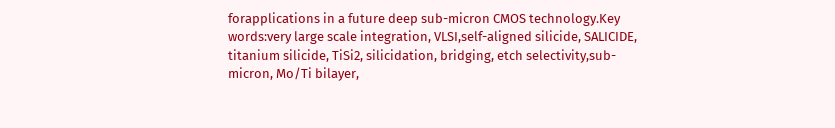forapplications in a future deep sub-micron CMOS technology.Key words:very large scale integration, VLSI,self-aligned silicide, SALICIDE, titanium silicide, TiSi2, silicidation, bridging, etch selectivity,sub-micron, Mo/Ti bilayer,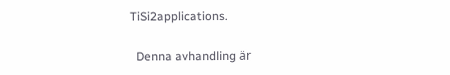TiSi2applications.

  Denna avhandling är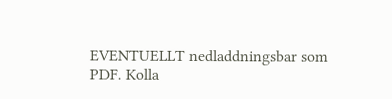EVENTUELLT nedladdningsbar som PDF. Kolla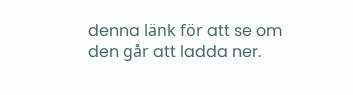denna länk för att se om den går att ladda ner.